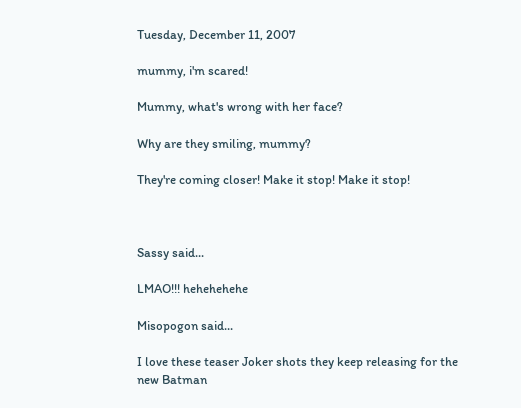Tuesday, December 11, 2007

mummy, i'm scared!

Mummy, what's wrong with her face?

Why are they smiling, mummy?

They're coming closer! Make it stop! Make it stop!



Sassy said...

LMAO!!! hehehehehe

Misopogon said...

I love these teaser Joker shots they keep releasing for the new Batman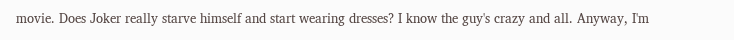movie. Does Joker really starve himself and start wearing dresses? I know the guy's crazy and all. Anyway, I'm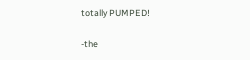totally PUMPED!

-the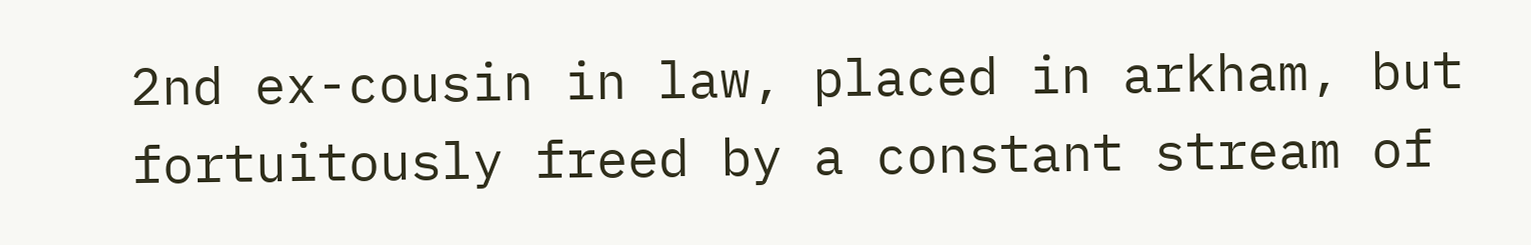2nd ex-cousin in law, placed in arkham, but fortuitously freed by a constant stream of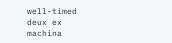well-timed deux ex machina